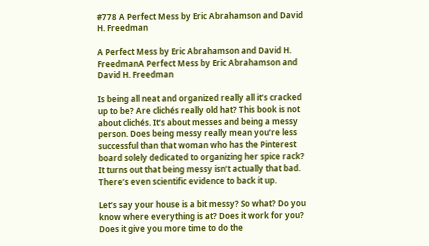#778 A Perfect Mess by Eric Abrahamson and David H. Freedman

A Perfect Mess by Eric Abrahamson and David H. FreedmanA Perfect Mess by Eric Abrahamson and David H. Freedman

Is being all neat and organized really all it’s cracked up to be? Are clichés really old hat? This book is not about clichés. It’s about messes and being a messy person. Does being messy really mean you’re less successful than that woman who has the Pinterest board solely dedicated to organizing her spice rack? It turns out that being messy isn’t actually that bad. There’s even scientific evidence to back it up.

Let’s say your house is a bit messy? So what? Do you know where everything is at? Does it work for you? Does it give you more time to do the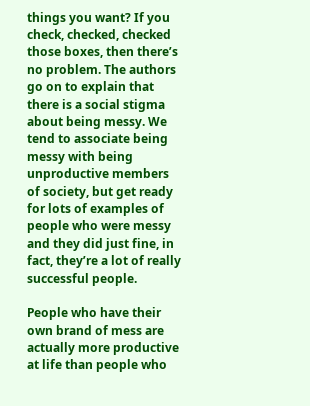things you want? If you check, checked, checked those boxes, then there’s no problem. The authors go on to explain that there is a social stigma about being messy. We tend to associate being messy with being unproductive members of society, but get ready for lots of examples of people who were messy and they did just fine, in fact, they’re a lot of really successful people.

People who have their own brand of mess are actually more productive at life than people who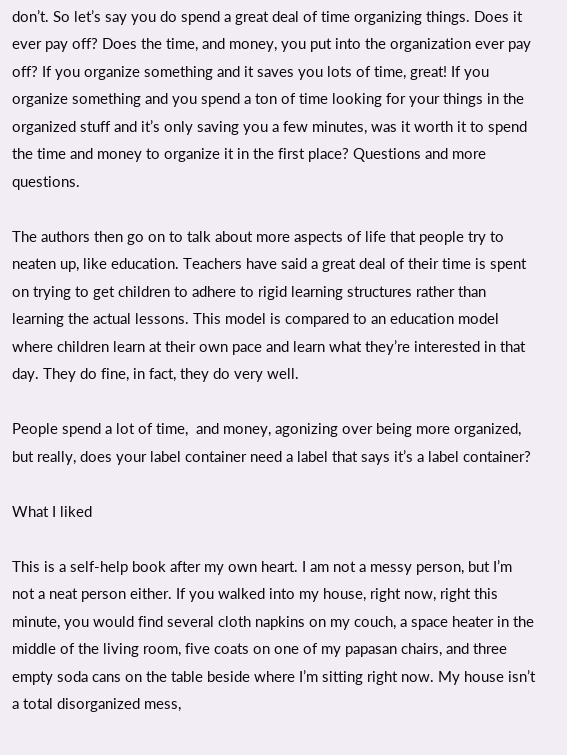don’t. So let’s say you do spend a great deal of time organizing things. Does it ever pay off? Does the time, and money, you put into the organization ever pay off? If you organize something and it saves you lots of time, great! If you organize something and you spend a ton of time looking for your things in the organized stuff and it’s only saving you a few minutes, was it worth it to spend the time and money to organize it in the first place? Questions and more questions.

The authors then go on to talk about more aspects of life that people try to neaten up, like education. Teachers have said a great deal of their time is spent on trying to get children to adhere to rigid learning structures rather than learning the actual lessons. This model is compared to an education model where children learn at their own pace and learn what they’re interested in that day. They do fine, in fact, they do very well.

People spend a lot of time,  and money, agonizing over being more organized, but really, does your label container need a label that says it’s a label container?

What I liked

This is a self-help book after my own heart. I am not a messy person, but I’m not a neat person either. If you walked into my house, right now, right this minute, you would find several cloth napkins on my couch, a space heater in the middle of the living room, five coats on one of my papasan chairs, and three empty soda cans on the table beside where I’m sitting right now. My house isn’t a total disorganized mess,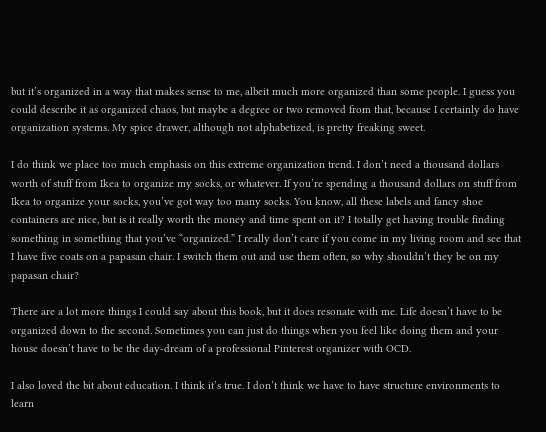but it’s organized in a way that makes sense to me, albeit much more organized than some people. I guess you could describe it as organized chaos, but maybe a degree or two removed from that, because I certainly do have organization systems. My spice drawer, although not alphabetized, is pretty freaking sweet.

I do think we place too much emphasis on this extreme organization trend. I don’t need a thousand dollars worth of stuff from Ikea to organize my socks, or whatever. If you’re spending a thousand dollars on stuff from Ikea to organize your socks, you’ve got way too many socks. You know, all these labels and fancy shoe containers are nice, but is it really worth the money and time spent on it? I totally get having trouble finding something in something that you’ve “organized.” I really don’t care if you come in my living room and see that I have five coats on a papasan chair. I switch them out and use them often, so why shouldn’t they be on my papasan chair?

There are a lot more things I could say about this book, but it does resonate with me. Life doesn’t have to be organized down to the second. Sometimes you can just do things when you feel like doing them and your house doesn’t have to be the day-dream of a professional Pinterest organizer with OCD.

I also loved the bit about education. I think it’s true. I don’t think we have to have structure environments to learn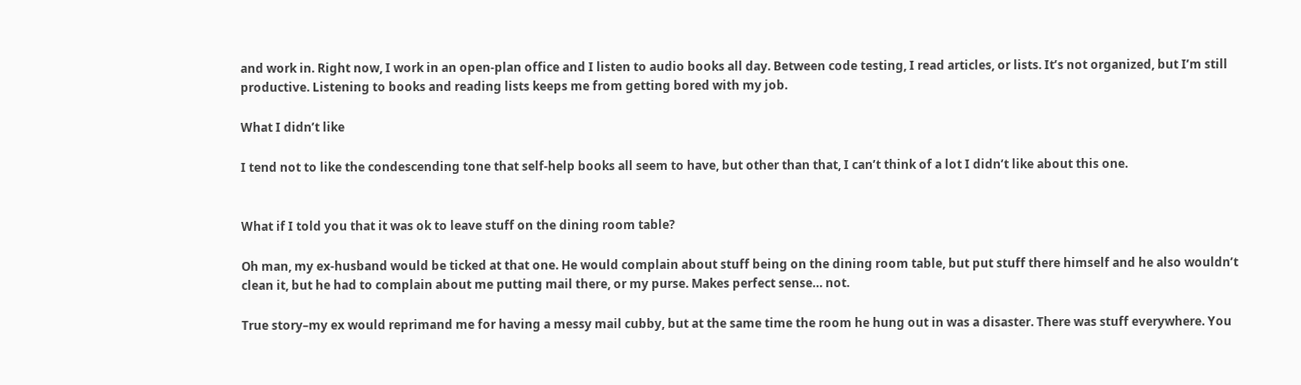and work in. Right now, I work in an open-plan office and I listen to audio books all day. Between code testing, I read articles, or lists. It’s not organized, but I’m still productive. Listening to books and reading lists keeps me from getting bored with my job.

What I didn’t like

I tend not to like the condescending tone that self-help books all seem to have, but other than that, I can’t think of a lot I didn’t like about this one.


What if I told you that it was ok to leave stuff on the dining room table?

Oh man, my ex-husband would be ticked at that one. He would complain about stuff being on the dining room table, but put stuff there himself and he also wouldn’t clean it, but he had to complain about me putting mail there, or my purse. Makes perfect sense… not.

True story–my ex would reprimand me for having a messy mail cubby, but at the same time the room he hung out in was a disaster. There was stuff everywhere. You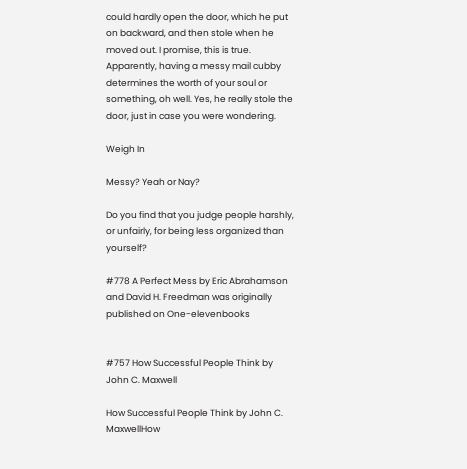could hardly open the door, which he put on backward, and then stole when he moved out. I promise, this is true. Apparently, having a messy mail cubby determines the worth of your soul or something, oh well. Yes, he really stole the door, just in case you were wondering.

Weigh In

Messy? Yeah or Nay?

Do you find that you judge people harshly, or unfairly, for being less organized than yourself?

#778 A Perfect Mess by Eric Abrahamson and David H. Freedman was originally published on One-elevenbooks


#757 How Successful People Think by John C. Maxwell

How Successful People Think by John C. MaxwellHow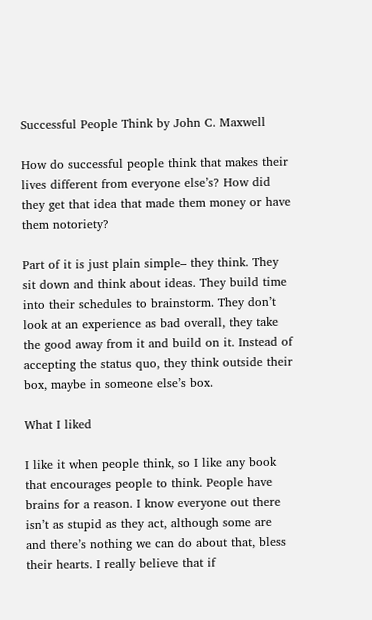Successful People Think by John C. Maxwell

How do successful people think that makes their lives different from everyone else’s? How did they get that idea that made them money or have them notoriety?

Part of it is just plain simple– they think. They sit down and think about ideas. They build time into their schedules to brainstorm. They don’t look at an experience as bad overall, they take the good away from it and build on it. Instead of accepting the status quo, they think outside their box, maybe in someone else’s box.

What I liked

I like it when people think, so I like any book that encourages people to think. People have brains for a reason. I know everyone out there isn’t as stupid as they act, although some are and there’s nothing we can do about that, bless their hearts. I really believe that if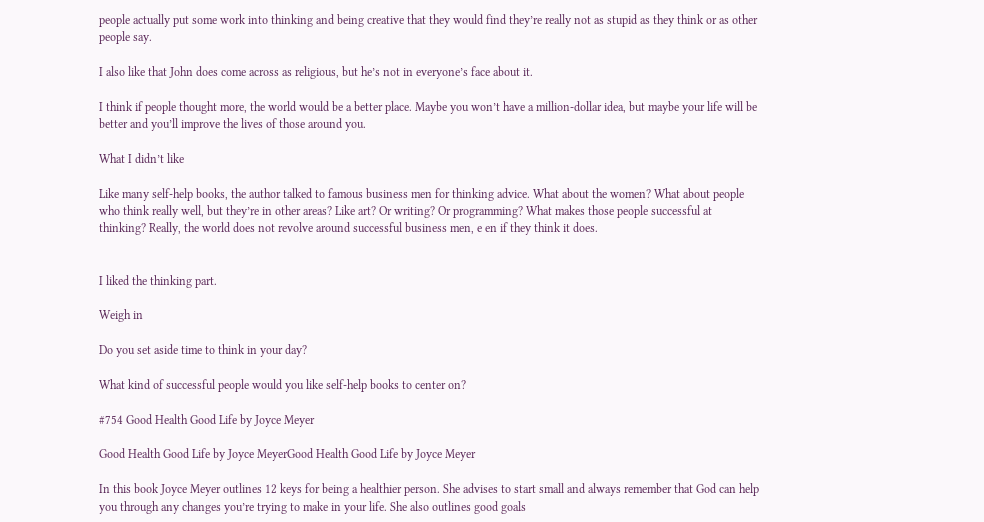people actually put some work into thinking and being creative that they would find they’re really not as stupid as they think or as other people say.

I also like that John does come across as religious, but he’s not in everyone’s face about it.

I think if people thought more, the world would be a better place. Maybe you won’t have a million-dollar idea, but maybe your life will be better and you’ll improve the lives of those around you.

What I didn’t like

Like many self-help books, the author talked to famous business men for thinking advice. What about the women? What about people who think really well, but they’re in other areas? Like art? Or writing? Or programming? What makes those people successful at thinking? Really, the world does not revolve around successful business men, e en if they think it does.


I liked the thinking part.

Weigh in

Do you set aside time to think in your day?

What kind of successful people would you like self-help books to center on?

#754 Good Health Good Life by Joyce Meyer

Good Health Good Life by Joyce MeyerGood Health Good Life by Joyce Meyer

In this book Joyce Meyer outlines 12 keys for being a healthier person. She advises to start small and always remember that God can help you through any changes you’re trying to make in your life. She also outlines good goals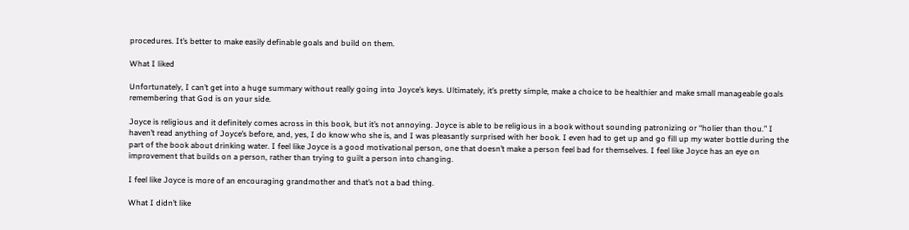procedures. It’s better to make easily definable goals and build on them.

What I liked

Unfortunately, I can’t get into a huge summary without really going into Joyce’s keys. Ultimately, it’s pretty simple, make a choice to be healthier and make small manageable goals remembering that God is on your side.

Joyce is religious and it definitely comes across in this book, but it’s not annoying. Joyce is able to be religious in a book without sounding patronizing or “holier than thou.” I haven’t read anything of Joyce’s before, and, yes, I do know who she is, and I was pleasantly surprised with her book. I even had to get up and go fill up my water bottle during the part of the book about drinking water. I feel like Joyce is a good motivational person, one that doesn’t make a person feel bad for themselves. I feel like Joyce has an eye on improvement that builds on a person, rather than trying to guilt a person into changing.

I feel like Joyce is more of an encouraging grandmother and that’s not a bad thing.

What I didn’t like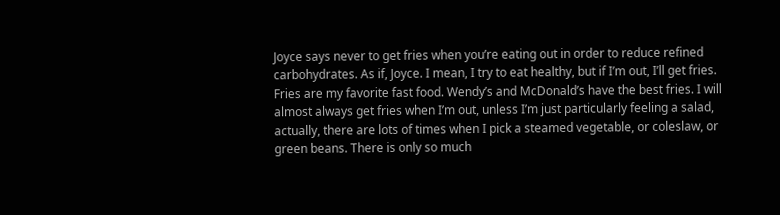Joyce says never to get fries when you’re eating out in order to reduce refined carbohydrates. As if, Joyce. I mean, I try to eat healthy, but if I’m out, I’ll get fries. Fries are my favorite fast food. Wendy’s and McDonald’s have the best fries. I will almost always get fries when I’m out, unless I’m just particularly feeling a salad, actually, there are lots of times when I pick a steamed vegetable, or coleslaw, or green beans. There is only so much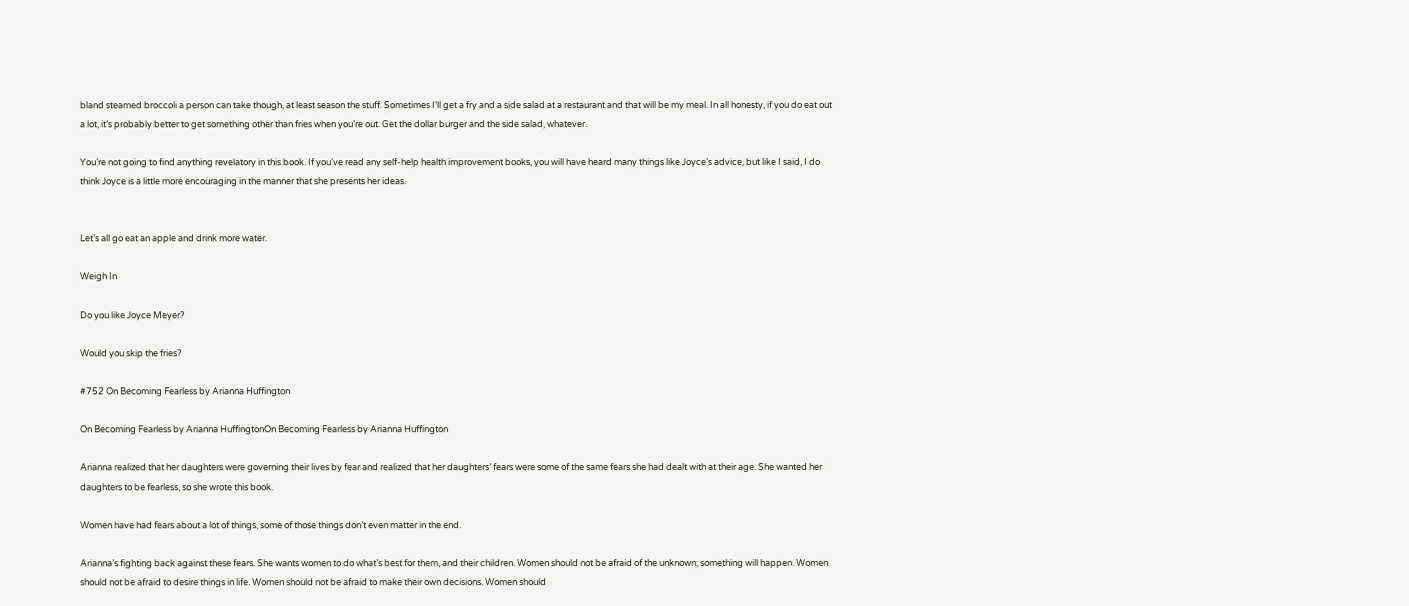bland steamed broccoli a person can take though, at least season the stuff. Sometimes I’ll get a fry and a side salad at a restaurant and that will be my meal. In all honesty, if you do eat out a lot, it’s probably better to get something other than fries when you’re out. Get the dollar burger and the side salad, whatever.

You’re not going to find anything revelatory in this book. If you’ve read any self-help health improvement books, you will have heard many things like Joyce’s advice, but like I said, I do think Joyce is a little more encouraging in the manner that she presents her ideas.


Let’s all go eat an apple and drink more water.

Weigh In

Do you like Joyce Meyer?

Would you skip the fries?

#752 On Becoming Fearless by Arianna Huffington

On Becoming Fearless by Arianna HuffingtonOn Becoming Fearless by Arianna Huffington

Arianna realized that her daughters were governing their lives by fear and realized that her daughters’ fears were some of the same fears she had dealt with at their age. She wanted her daughters to be fearless, so she wrote this book.

Women have had fears about a lot of things, some of those things don’t even matter in the end.

Arianna’s fighting back against these fears. She wants women to do what’s best for them, and their children. Women should not be afraid of the unknown; something will happen. Women should not be afraid to desire things in life. Women should not be afraid to make their own decisions. Women should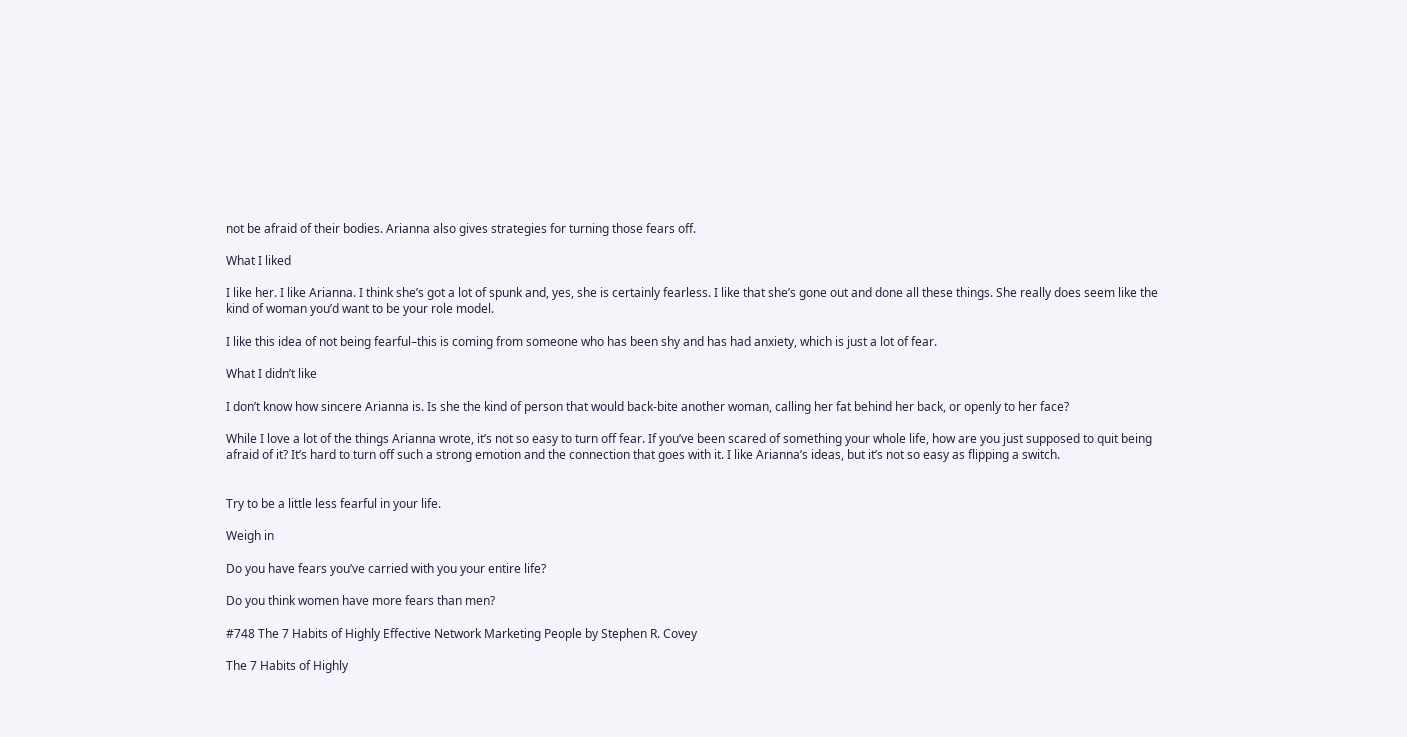not be afraid of their bodies. Arianna also gives strategies for turning those fears off.

What I liked

I like her. I like Arianna. I think she’s got a lot of spunk and, yes, she is certainly fearless. I like that she’s gone out and done all these things. She really does seem like the kind of woman you’d want to be your role model.

I like this idea of not being fearful–this is coming from someone who has been shy and has had anxiety, which is just a lot of fear.

What I didn’t like

I don’t know how sincere Arianna is. Is she the kind of person that would back-bite another woman, calling her fat behind her back, or openly to her face?

While I love a lot of the things Arianna wrote, it’s not so easy to turn off fear. If you’ve been scared of something your whole life, how are you just supposed to quit being afraid of it? It’s hard to turn off such a strong emotion and the connection that goes with it. I like Arianna’s ideas, but it’s not so easy as flipping a switch.


Try to be a little less fearful in your life.

Weigh in

Do you have fears you’ve carried with you your entire life?

Do you think women have more fears than men?

#748 The 7 Habits of Highly Effective Network Marketing People by Stephen R. Covey

The 7 Habits of Highly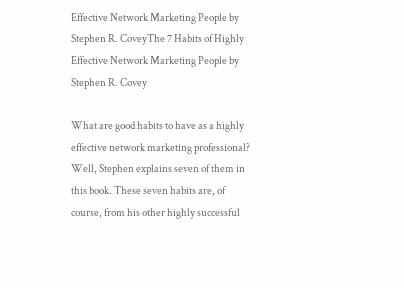Effective Network Marketing People by Stephen R. CoveyThe 7 Habits of Highly Effective Network Marketing People by Stephen R. Covey

What are good habits to have as a highly effective network marketing professional? Well, Stephen explains seven of them in this book. These seven habits are, of course, from his other highly successful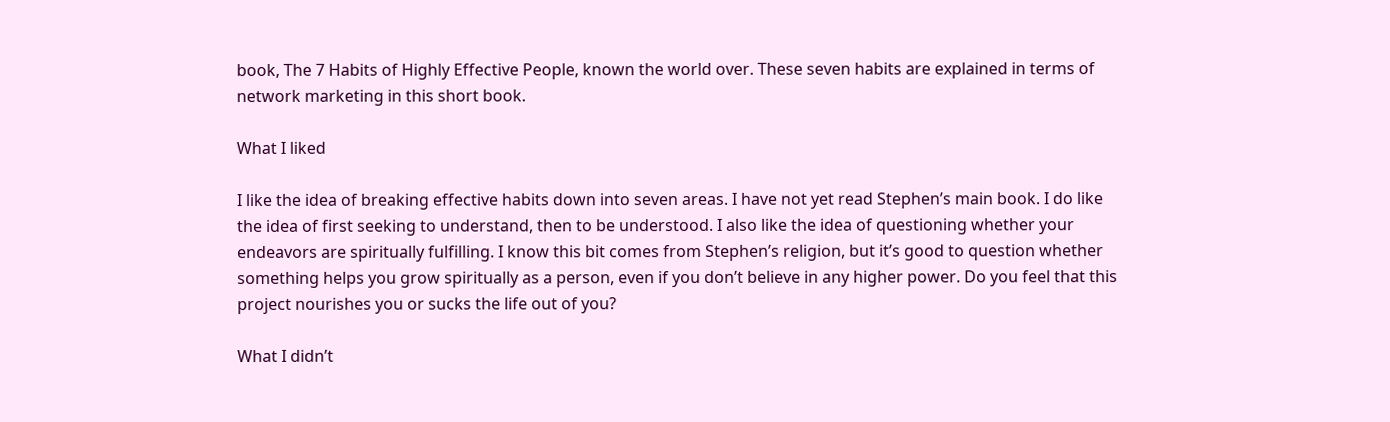book, The 7 Habits of Highly Effective People, known the world over. These seven habits are explained in terms of network marketing in this short book.

What I liked

I like the idea of breaking effective habits down into seven areas. I have not yet read Stephen’s main book. I do like the idea of first seeking to understand, then to be understood. I also like the idea of questioning whether your endeavors are spiritually fulfilling. I know this bit comes from Stephen’s religion, but it’s good to question whether something helps you grow spiritually as a person, even if you don’t believe in any higher power. Do you feel that this project nourishes you or sucks the life out of you?

What I didn’t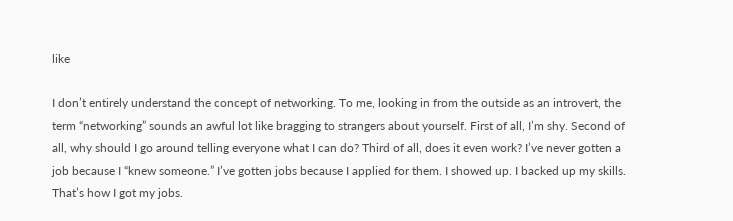like

I don’t entirely understand the concept of networking. To me, looking in from the outside as an introvert, the term “networking” sounds an awful lot like bragging to strangers about yourself. First of all, I’m shy. Second of all, why should I go around telling everyone what I can do? Third of all, does it even work? I’ve never gotten a job because I “knew someone.” I’ve gotten jobs because I applied for them. I showed up. I backed up my skills. That’s how I got my jobs.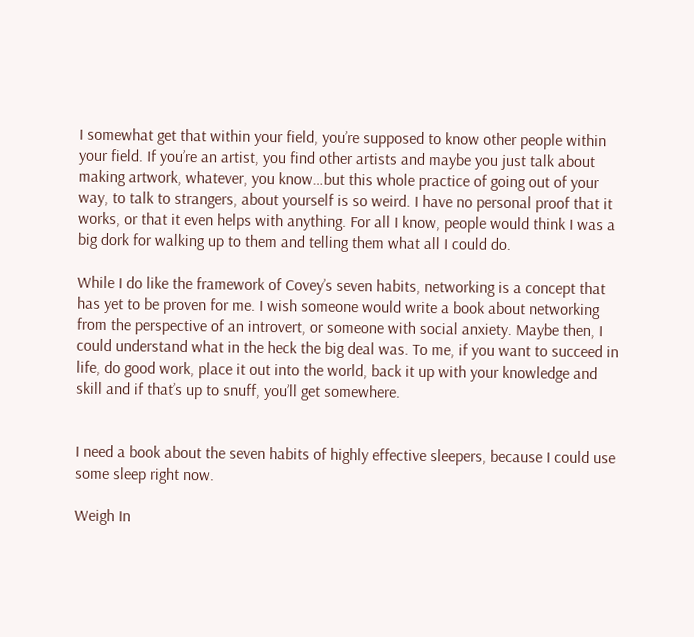I somewhat get that within your field, you’re supposed to know other people within your field. If you’re an artist, you find other artists and maybe you just talk about making artwork, whatever, you know…but this whole practice of going out of your way, to talk to strangers, about yourself is so weird. I have no personal proof that it works, or that it even helps with anything. For all I know, people would think I was a big dork for walking up to them and telling them what all I could do.

While I do like the framework of Covey’s seven habits, networking is a concept that has yet to be proven for me. I wish someone would write a book about networking from the perspective of an introvert, or someone with social anxiety. Maybe then, I could understand what in the heck the big deal was. To me, if you want to succeed in life, do good work, place it out into the world, back it up with your knowledge and skill and if that’s up to snuff, you’ll get somewhere.


I need a book about the seven habits of highly effective sleepers, because I could use some sleep right now.

Weigh In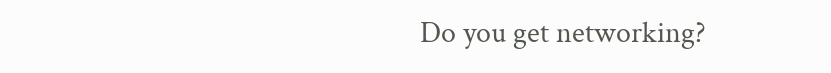Do you get networking?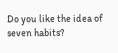Do you like the idea of seven habits?